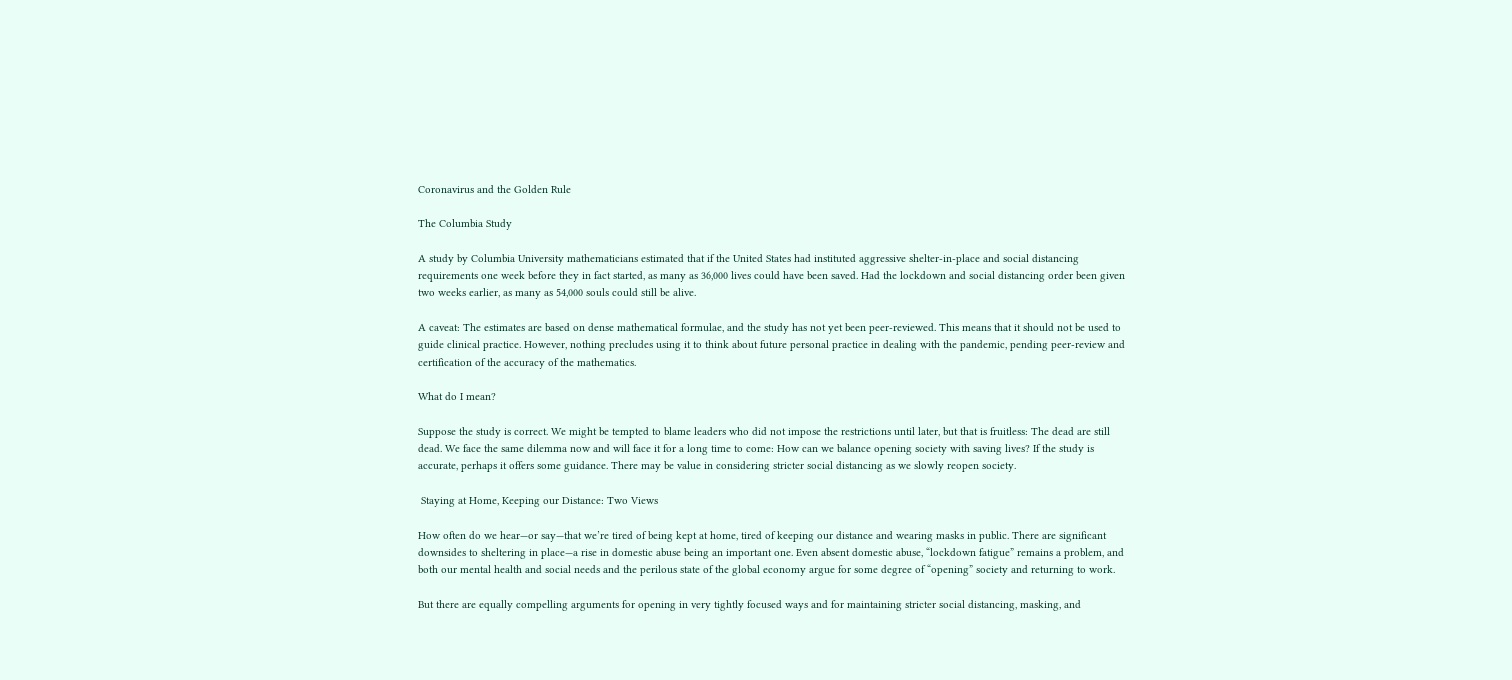Coronavirus and the Golden Rule

The Columbia Study

A study by Columbia University mathematicians estimated that if the United States had instituted aggressive shelter-in-place and social distancing requirements one week before they in fact started, as many as 36,000 lives could have been saved. Had the lockdown and social distancing order been given two weeks earlier, as many as 54,000 souls could still be alive.

A caveat: The estimates are based on dense mathematical formulae, and the study has not yet been peer-reviewed. This means that it should not be used to guide clinical practice. However, nothing precludes using it to think about future personal practice in dealing with the pandemic, pending peer-review and certification of the accuracy of the mathematics.

What do I mean?

Suppose the study is correct. We might be tempted to blame leaders who did not impose the restrictions until later, but that is fruitless: The dead are still dead. We face the same dilemma now and will face it for a long time to come: How can we balance opening society with saving lives? If the study is accurate, perhaps it offers some guidance. There may be value in considering stricter social distancing as we slowly reopen society.

 Staying at Home, Keeping our Distance: Two Views

How often do we hear—or say—that we’re tired of being kept at home, tired of keeping our distance and wearing masks in public. There are significant downsides to sheltering in place—a rise in domestic abuse being an important one. Even absent domestic abuse, “lockdown fatigue” remains a problem, and both our mental health and social needs and the perilous state of the global economy argue for some degree of “opening” society and returning to work.

But there are equally compelling arguments for opening in very tightly focused ways and for maintaining stricter social distancing, masking, and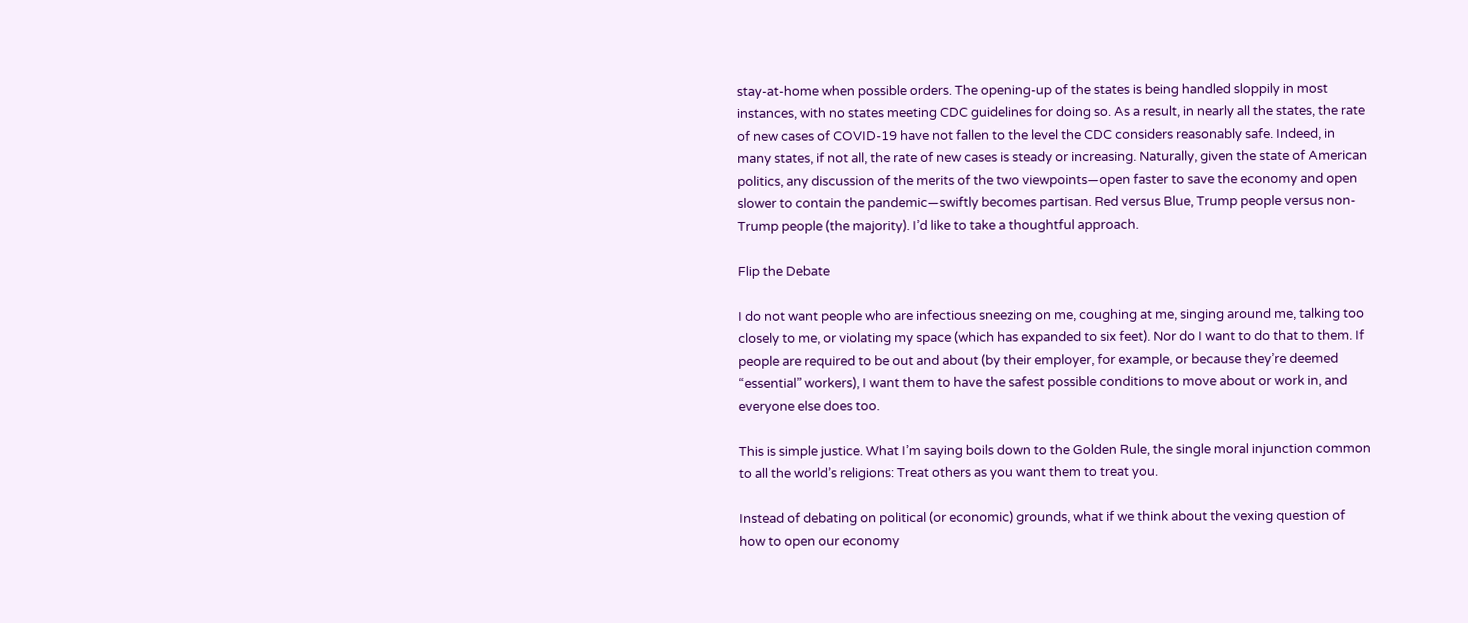stay-at-home when possible orders. The opening-up of the states is being handled sloppily in most instances, with no states meeting CDC guidelines for doing so. As a result, in nearly all the states, the rate of new cases of COVID-19 have not fallen to the level the CDC considers reasonably safe. Indeed, in many states, if not all, the rate of new cases is steady or increasing. Naturally, given the state of American politics, any discussion of the merits of the two viewpoints—open faster to save the economy and open slower to contain the pandemic—swiftly becomes partisan. Red versus Blue, Trump people versus non-Trump people (the majority). I’d like to take a thoughtful approach.

Flip the Debate

I do not want people who are infectious sneezing on me, coughing at me, singing around me, talking too closely to me, or violating my space (which has expanded to six feet). Nor do I want to do that to them. If people are required to be out and about (by their employer, for example, or because they’re deemed “essential” workers), I want them to have the safest possible conditions to move about or work in, and everyone else does too.

This is simple justice. What I’m saying boils down to the Golden Rule, the single moral injunction common to all the world’s religions: Treat others as you want them to treat you.

Instead of debating on political (or economic) grounds, what if we think about the vexing question of how to open our economy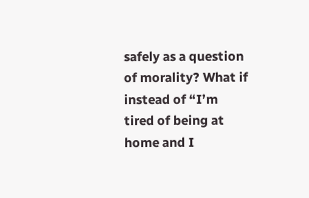safely as a question of morality? What if instead of “I’m tired of being at home and I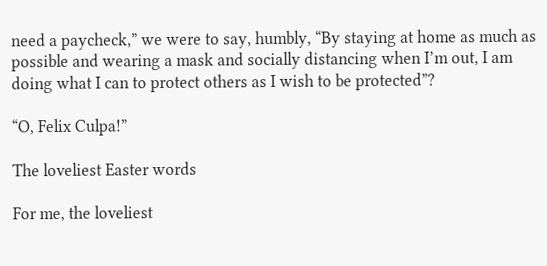need a paycheck,” we were to say, humbly, “By staying at home as much as possible and wearing a mask and socially distancing when I’m out, I am doing what I can to protect others as I wish to be protected”?

“O, Felix Culpa!”

The loveliest Easter words

For me, the loveliest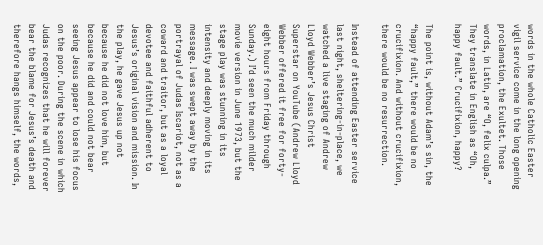words in the whole Catholic Easter vigil service come in the long opening proclamation, the Exultet. Those words, in Latin, are “O, felix culpa.” They translate in English as “Oh, happy fault.” Crucifixion, happy?

The point is, without Adam’s sin, the “happy fault,” there would be no crucifixion. And without crucifixion, there would be no resurrection.

Instead of attending Easter service last night, sheltering-in-place, we watched a live staging of Andrew Lloyd Webber’s Jesus Christ Superstar on YouTube (Andrew Lloyd Webber offered it free for forty-eight hours from Friday through Sunday.) I’d seen the much milder movie version in June 1973, but the stage play was stunning in its intensity and deeply moving in its message. I was swept away by the portrayal of Judas Iscariot, not as a coward and traitor, but as a loyal devotee and faithful adherent to Jesus’s original vision and mission. In the play, he gave Jesus up not because he did not love him, but because he did and could not bear seeing Jesus appear to lose his focus on the poor. During the scene in which Judas recognizes that he will forever bear the blame for Jesus’s death and therefore hangs himself, the words,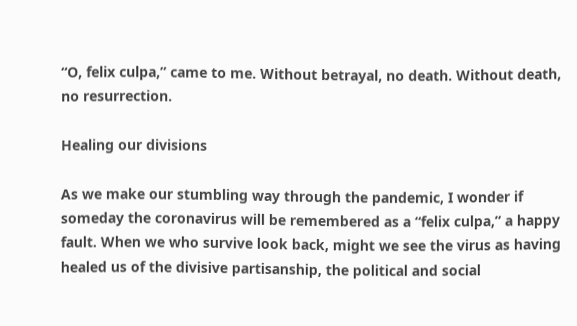“O, felix culpa,” came to me. Without betrayal, no death. Without death, no resurrection.

Healing our divisions

As we make our stumbling way through the pandemic, I wonder if someday the coronavirus will be remembered as a “felix culpa,” a happy fault. When we who survive look back, might we see the virus as having healed us of the divisive partisanship, the political and social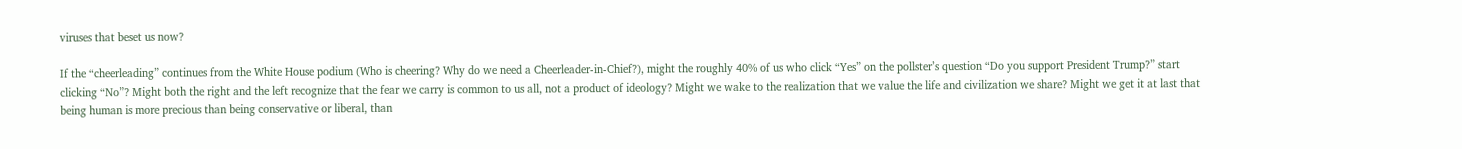viruses that beset us now?

If the “cheerleading” continues from the White House podium (Who is cheering? Why do we need a Cheerleader-in-Chief?), might the roughly 40% of us who click “Yes” on the pollster’s question “Do you support President Trump?” start clicking “No”? Might both the right and the left recognize that the fear we carry is common to us all, not a product of ideology? Might we wake to the realization that we value the life and civilization we share? Might we get it at last that being human is more precious than being conservative or liberal, than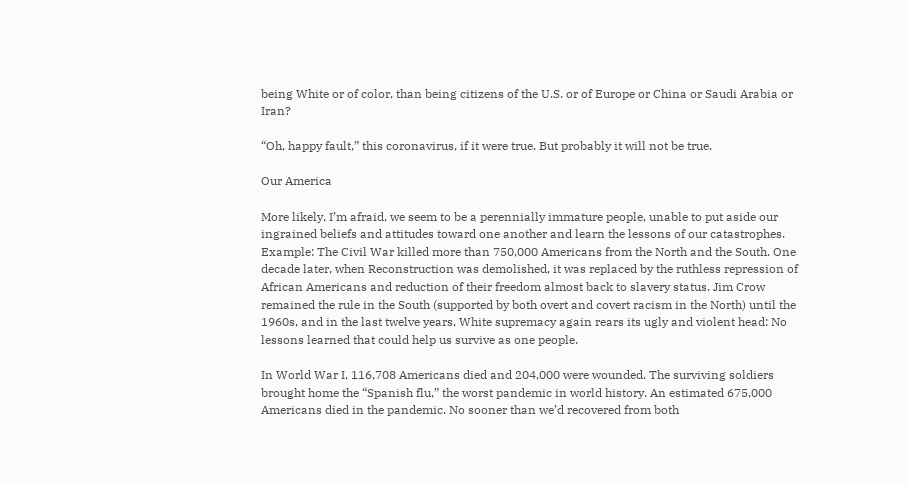being White or of color, than being citizens of the U.S. or of Europe or China or Saudi Arabia or Iran?

“Oh, happy fault,” this coronavirus, if it were true. But probably it will not be true.

Our America

More likely, I’m afraid, we seem to be a perennially immature people, unable to put aside our ingrained beliefs and attitudes toward one another and learn the lessons of our catastrophes. Example: The Civil War killed more than 750,000 Americans from the North and the South. One decade later, when Reconstruction was demolished, it was replaced by the ruthless repression of African Americans and reduction of their freedom almost back to slavery status. Jim Crow remained the rule in the South (supported by both overt and covert racism in the North) until the 1960s, and in the last twelve years, White supremacy again rears its ugly and violent head: No lessons learned that could help us survive as one people.

In World War I, 116,708 Americans died and 204,000 were wounded. The surviving soldiers brought home the “Spanish flu,” the worst pandemic in world history. An estimated 675,000 Americans died in the pandemic. No sooner than we’d recovered from both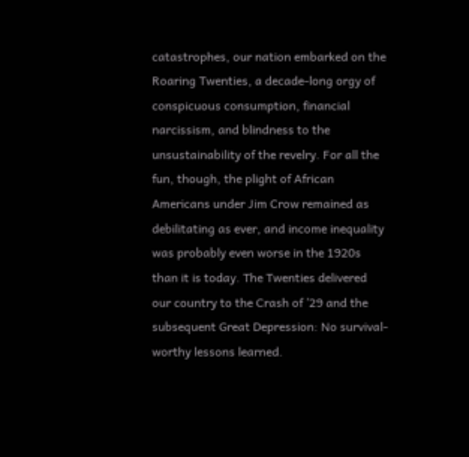catastrophes, our nation embarked on the Roaring Twenties, a decade-long orgy of conspicuous consumption, financial narcissism, and blindness to the unsustainability of the revelry. For all the fun, though, the plight of African Americans under Jim Crow remained as debilitating as ever, and income inequality was probably even worse in the 1920s than it is today. The Twenties delivered our country to the Crash of ’29 and the subsequent Great Depression: No survival-worthy lessons learned.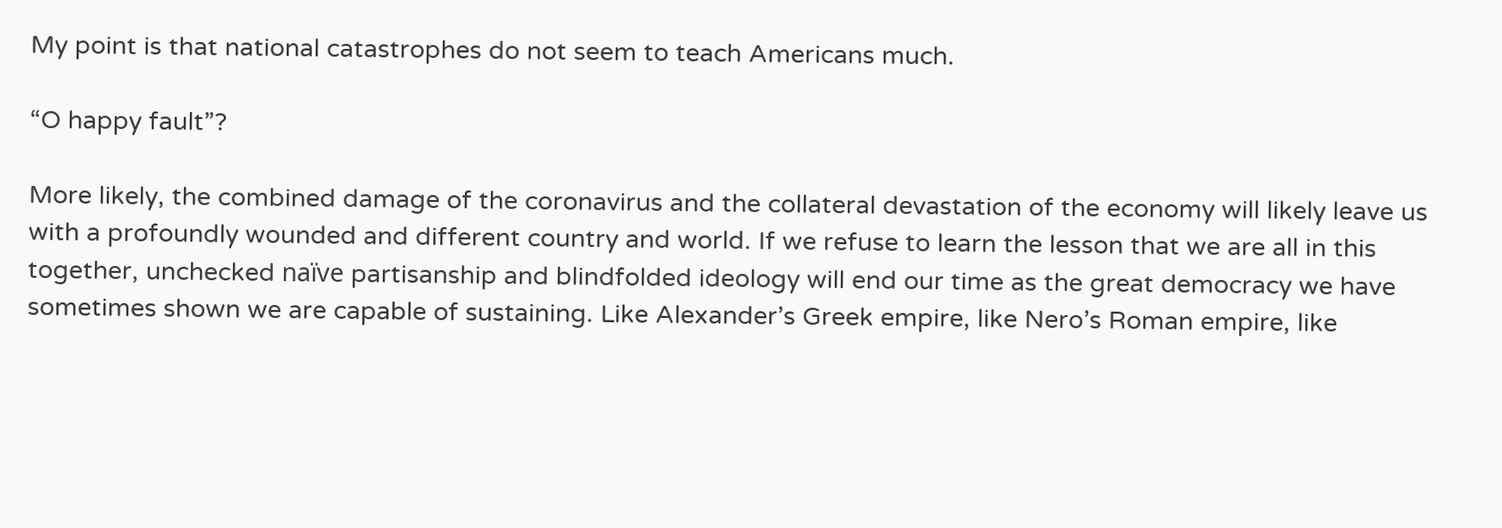My point is that national catastrophes do not seem to teach Americans much.

“O happy fault”?

More likely, the combined damage of the coronavirus and the collateral devastation of the economy will likely leave us with a profoundly wounded and different country and world. If we refuse to learn the lesson that we are all in this together, unchecked naïve partisanship and blindfolded ideology will end our time as the great democracy we have sometimes shown we are capable of sustaining. Like Alexander’s Greek empire, like Nero’s Roman empire, like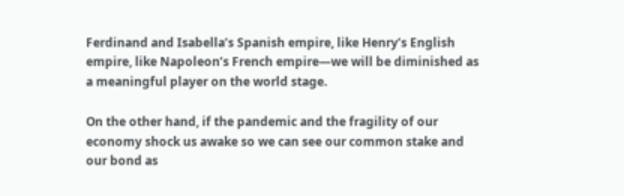Ferdinand and Isabella’s Spanish empire, like Henry’s English empire, like Napoleon’s French empire—we will be diminished as a meaningful player on the world stage.

On the other hand, if the pandemic and the fragility of our economy shock us awake so we can see our common stake and our bond as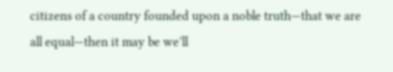citizens of a country founded upon a noble truth—that we are all equal—then it may be we’ll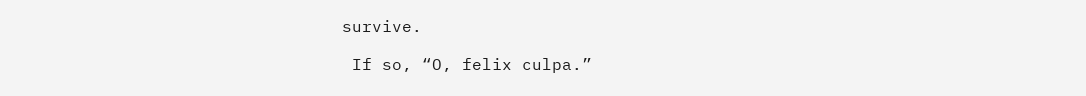survive.

 If so, “O, felix culpa.”